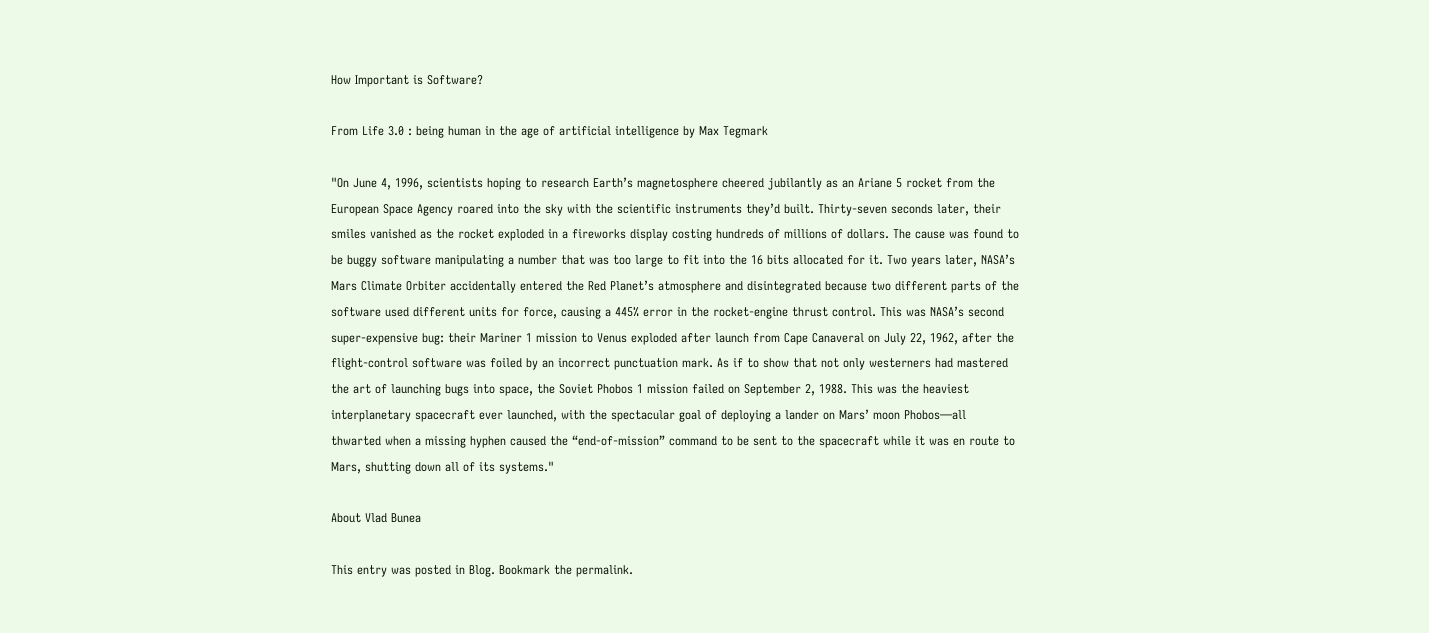How Important is Software?

From Life 3.0 : being human in the age of artificial intelligence by Max Tegmark

"On June 4, 1996, scientists hoping to research Earth’s magnetosphere cheered jubilantly as an Ariane 5 rocket from the European Space Agency roared into the sky with the scientific instruments they’d built. Thirty-seven seconds later, their smiles vanished as the rocket exploded in a fireworks display costing hundreds of millions of dollars. The cause was found to be buggy software manipulating a number that was too large to fit into the 16 bits allocated for it. Two years later, NASA’s Mars Climate Orbiter accidentally entered the Red Planet’s atmosphere and disintegrated because two different parts of the software used different units for force, causing a 445% error in the rocket-engine thrust control. This was NASA’s second super-expensive bug: their Mariner 1 mission to Venus exploded after launch from Cape Canaveral on July 22, 1962, after the flight-control software was foiled by an incorrect punctuation mark. As if to show that not only westerners had mastered the art of launching bugs into space, the Soviet Phobos 1 mission failed on September 2, 1988. This was the heaviest interplanetary spacecraft ever launched, with the spectacular goal of deploying a lander on Mars’ moon Phobos—all thwarted when a missing hyphen caused the “end-of-mission” command to be sent to the spacecraft while it was en route to Mars, shutting down all of its systems."

About Vlad Bunea

This entry was posted in Blog. Bookmark the permalink.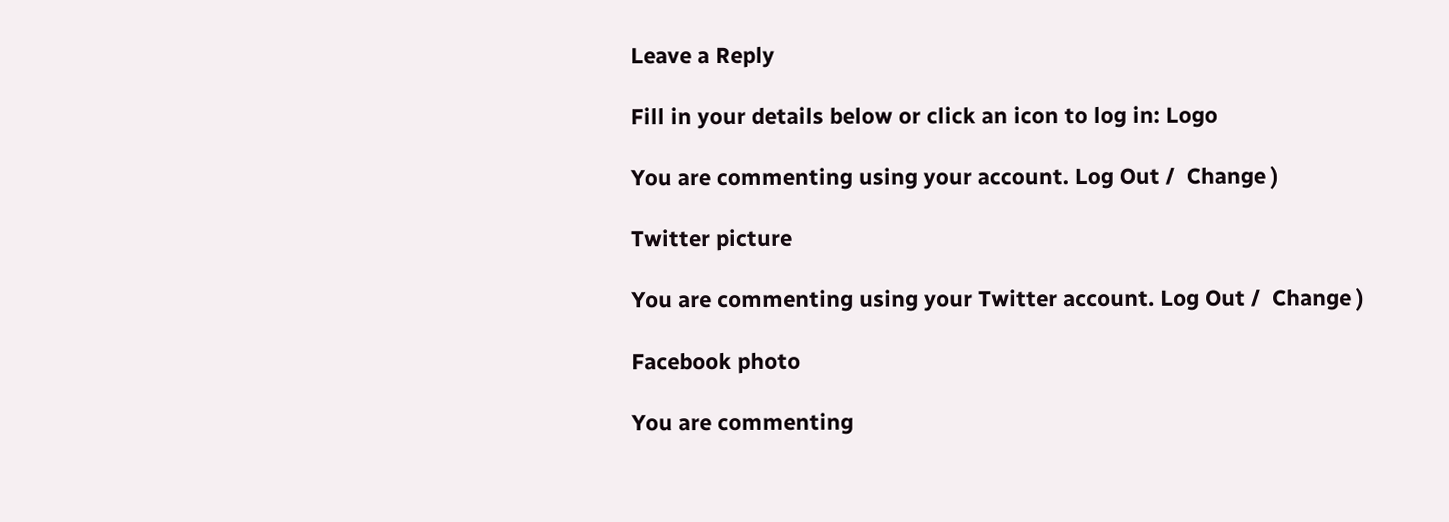Leave a Reply

Fill in your details below or click an icon to log in: Logo

You are commenting using your account. Log Out /  Change )

Twitter picture

You are commenting using your Twitter account. Log Out /  Change )

Facebook photo

You are commenting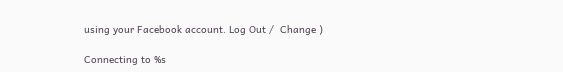using your Facebook account. Log Out /  Change )

Connecting to %s